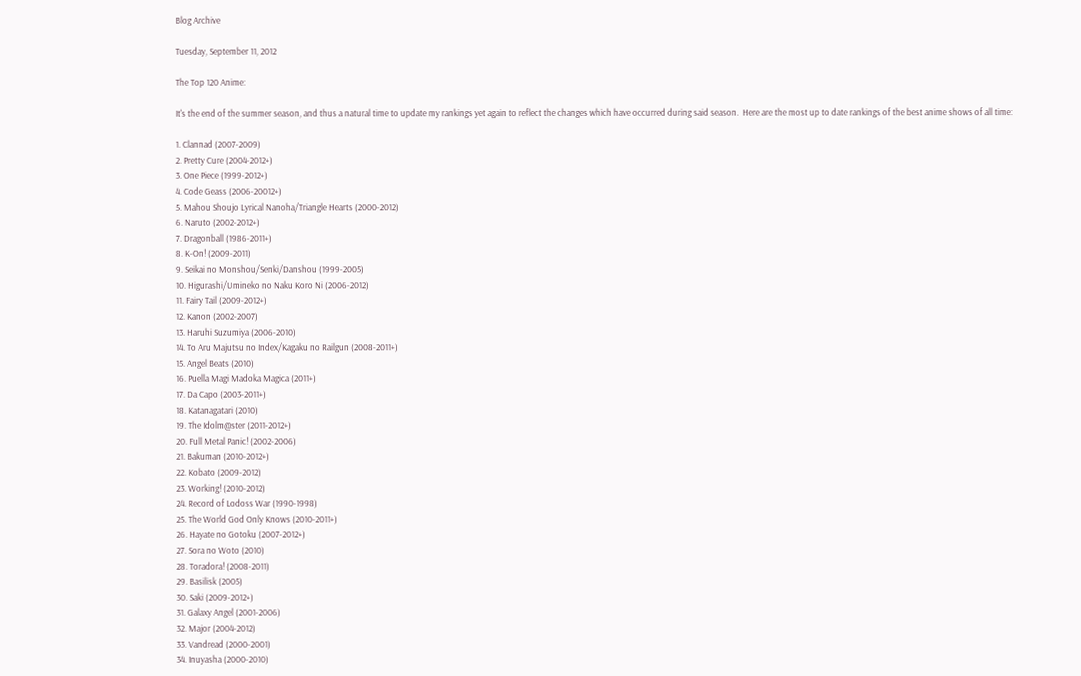Blog Archive

Tuesday, September 11, 2012

The Top 120 Anime:

It's the end of the summer season, and thus a natural time to update my rankings yet again to reflect the changes which have occurred during said season.  Here are the most up to date rankings of the best anime shows of all time:

1. Clannad (2007-2009)
2. Pretty Cure (2004-2012+)
3. One Piece (1999-2012+)
4. Code Geass (2006-20012+)
5. Mahou Shoujo Lyrical Nanoha/Triangle Hearts (2000-2012)
6. Naruto (2002-2012+)
7. Dragonball (1986-2011+)
8. K-On! (2009-2011)
9. Seikai no Monshou/Senki/Danshou (1999-2005)
10. Higurashi/Umineko no Naku Koro Ni (2006-2012)
11. Fairy Tail (2009-2012+)
12. Kanon (2002-2007)
13. Haruhi Suzumiya (2006-2010)
14. To Aru Majutsu no Index/Kagaku no Railgun (2008-2011+)
15. Angel Beats (2010)
16. Puella Magi Madoka Magica (2011+)
17. Da Capo (2003-2011+)
18. Katanagatari (2010)
19. The Idolm@ster (2011-2012+)
20. Full Metal Panic! (2002-2006)
21. Bakuman (2010-2012+)
22. Kobato (2009-2012)
23. Working! (2010-2012)
24. Record of Lodoss War (1990-1998)
25. The World God Only Knows (2010-2011+)
26. Hayate no Gotoku (2007-2012+)
27. Sora no Woto (2010)
28. Toradora! (2008-2011)
29. Basilisk (2005)
30. Saki (2009-2012+)
31. Galaxy Angel (2001-2006)
32. Major (2004-2012)
33. Vandread (2000-2001)
34. Inuyasha (2000-2010)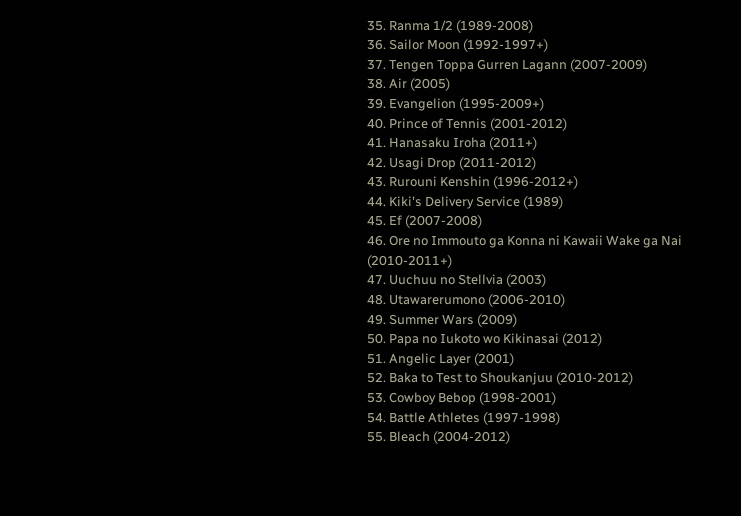35. Ranma 1/2 (1989-2008)
36. Sailor Moon (1992-1997+)
37. Tengen Toppa Gurren Lagann (2007-2009)
38. Air (2005)
39. Evangelion (1995-2009+)
40. Prince of Tennis (2001-2012)
41. Hanasaku Iroha (2011+)
42. Usagi Drop (2011-2012)
43. Rurouni Kenshin (1996-2012+)
44. Kiki's Delivery Service (1989)
45. Ef (2007-2008)
46. Ore no Immouto ga Konna ni Kawaii Wake ga Nai (2010-2011+)
47. Uuchuu no Stellvia (2003)
48. Utawarerumono (2006-2010)
49. Summer Wars (2009)
50. Papa no Iukoto wo Kikinasai (2012)
51. Angelic Layer (2001)
52. Baka to Test to Shoukanjuu (2010-2012)
53. Cowboy Bebop (1998-2001)
54. Battle Athletes (1997-1998)
55. Bleach (2004-2012)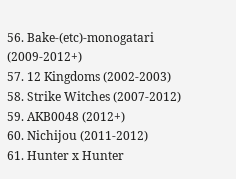56. Bake-(etc)-monogatari (2009-2012+)
57. 12 Kingdoms (2002-2003)
58. Strike Witches (2007-2012)
59. AKB0048 (2012+)
60. Nichijou (2011-2012)
61. Hunter x Hunter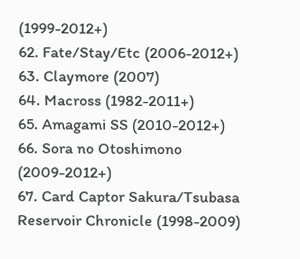(1999-2012+)
62. Fate/Stay/Etc (2006-2012+)
63. Claymore (2007)
64. Macross (1982-2011+)
65. Amagami SS (2010-2012+)
66. Sora no Otoshimono (2009-2012+)
67. Card Captor Sakura/Tsubasa Reservoir Chronicle (1998-2009)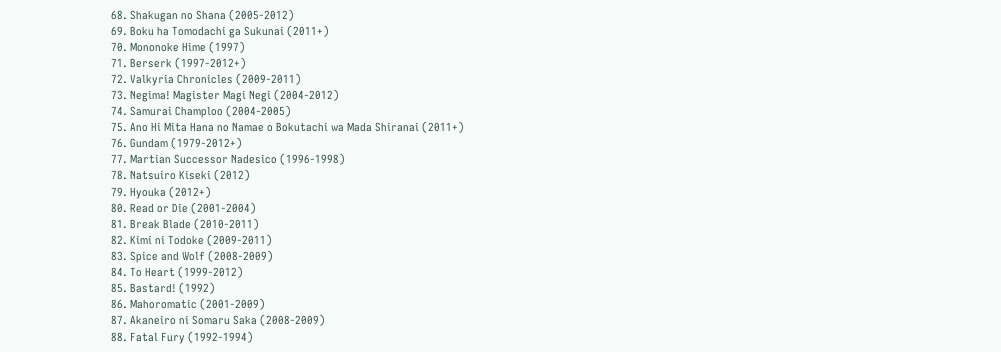68. Shakugan no Shana (2005-2012)
69. Boku ha Tomodachi ga Sukunai (2011+)
70. Mononoke Hime (1997)
71. Berserk (1997-2012+)
72. Valkyria Chronicles (2009-2011)
73. Negima! Magister Magi Negi (2004-2012)
74. Samurai Champloo (2004-2005)
75. Ano Hi Mita Hana no Namae o Bokutachi wa Mada Shiranai (2011+)
76. Gundam (1979-2012+)
77. Martian Successor Nadesico (1996-1998)
78. Natsuiro Kiseki (2012)
79. Hyouka (2012+)
80. Read or Die (2001-2004)
81. Break Blade (2010-2011)
82. Kimi ni Todoke (2009-2011)
83. Spice and Wolf (2008-2009)
84. To Heart (1999-2012)
85. Bastard! (1992)
86. Mahoromatic (2001-2009)
87. Akaneiro ni Somaru Saka (2008-2009)
88. Fatal Fury (1992-1994)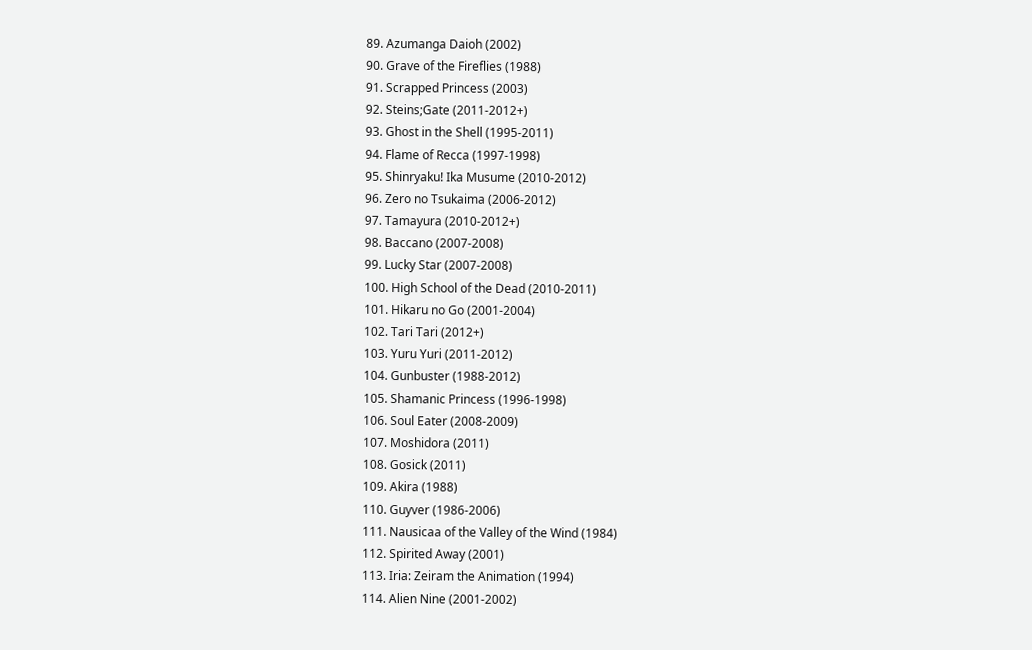89. Azumanga Daioh (2002)
90. Grave of the Fireflies (1988)
91. Scrapped Princess (2003)
92. Steins;Gate (2011-2012+)
93. Ghost in the Shell (1995-2011)
94. Flame of Recca (1997-1998)
95. Shinryaku! Ika Musume (2010-2012)
96. Zero no Tsukaima (2006-2012)
97. Tamayura (2010-2012+)
98. Baccano (2007-2008)
99. Lucky Star (2007-2008)
100. High School of the Dead (2010-2011)
101. Hikaru no Go (2001-2004)
102. Tari Tari (2012+)
103. Yuru Yuri (2011-2012)
104. Gunbuster (1988-2012)
105. Shamanic Princess (1996-1998)
106. Soul Eater (2008-2009)
107. Moshidora (2011)
108. Gosick (2011)
109. Akira (1988)
110. Guyver (1986-2006)
111. Nausicaa of the Valley of the Wind (1984)
112. Spirited Away (2001)
113. Iria: Zeiram the Animation (1994)
114. Alien Nine (2001-2002)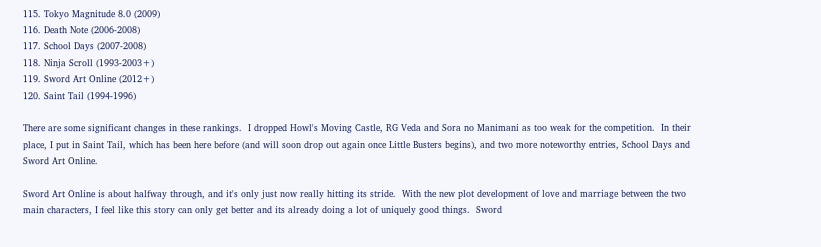115. Tokyo Magnitude 8.0 (2009)
116. Death Note (2006-2008)
117. School Days (2007-2008)
118. Ninja Scroll (1993-2003+)
119. Sword Art Online (2012+)
120. Saint Tail (1994-1996)

There are some significant changes in these rankings.  I dropped Howl's Moving Castle, RG Veda and Sora no Manimani as too weak for the competition.  In their place, I put in Saint Tail, which has been here before (and will soon drop out again once Little Busters begins), and two more noteworthy entries, School Days and Sword Art Online.

Sword Art Online is about halfway through, and it's only just now really hitting its stride.  With the new plot development of love and marriage between the two main characters, I feel like this story can only get better and its already doing a lot of uniquely good things.  Sword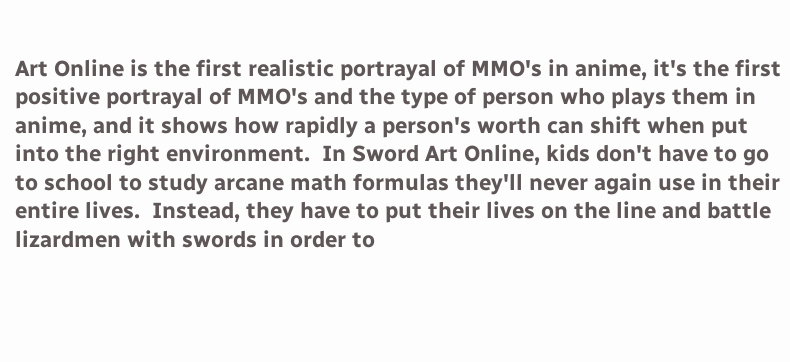Art Online is the first realistic portrayal of MMO's in anime, it's the first positive portrayal of MMO's and the type of person who plays them in anime, and it shows how rapidly a person's worth can shift when put into the right environment.  In Sword Art Online, kids don't have to go to school to study arcane math formulas they'll never again use in their entire lives.  Instead, they have to put their lives on the line and battle lizardmen with swords in order to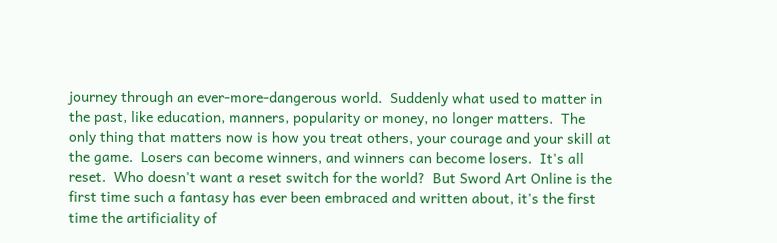journey through an ever-more-dangerous world.  Suddenly what used to matter in the past, like education, manners, popularity or money, no longer matters.  The only thing that matters now is how you treat others, your courage and your skill at the game.  Losers can become winners, and winners can become losers.  It's all reset.  Who doesn't want a reset switch for the world?  But Sword Art Online is the first time such a fantasy has ever been embraced and written about, it's the first time the artificiality of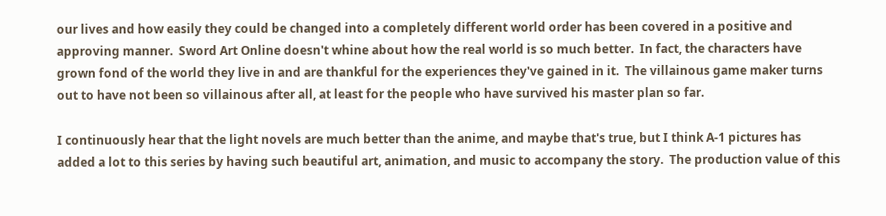our lives and how easily they could be changed into a completely different world order has been covered in a positive and approving manner.  Sword Art Online doesn't whine about how the real world is so much better.  In fact, the characters have grown fond of the world they live in and are thankful for the experiences they've gained in it.  The villainous game maker turns out to have not been so villainous after all, at least for the people who have survived his master plan so far.

I continuously hear that the light novels are much better than the anime, and maybe that's true, but I think A-1 pictures has added a lot to this series by having such beautiful art, animation, and music to accompany the story.  The production value of this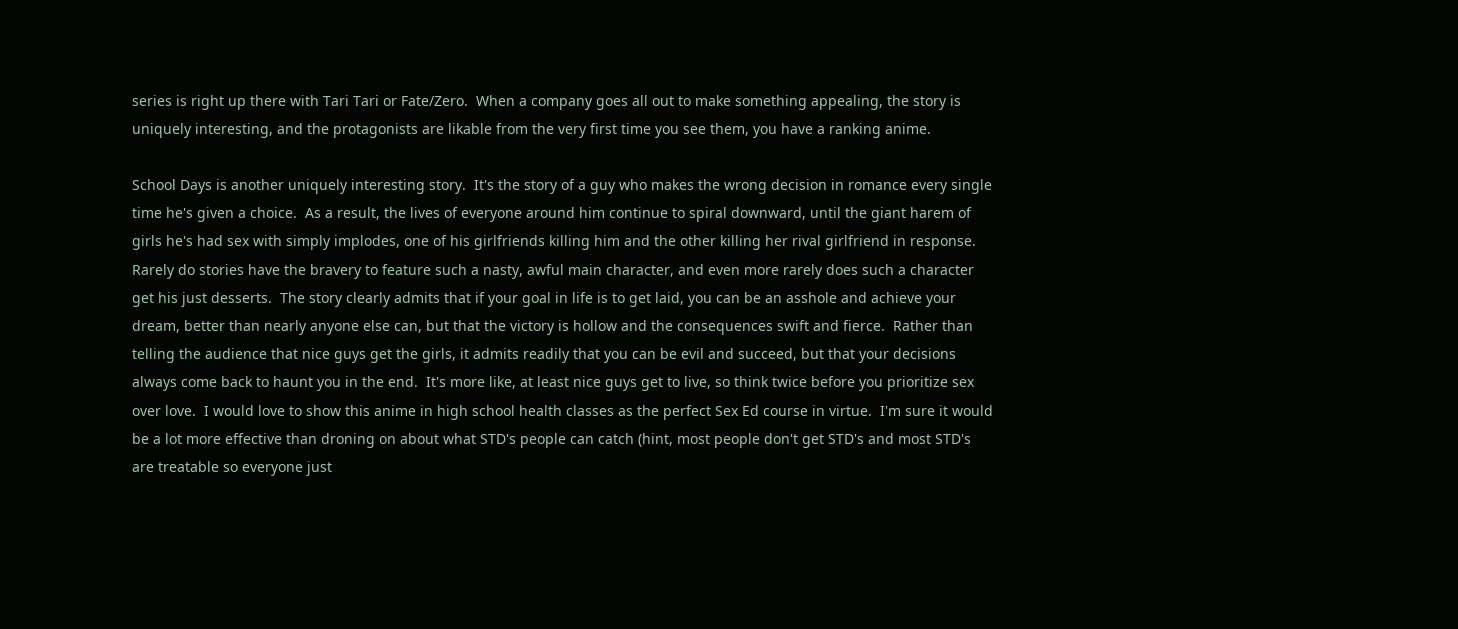series is right up there with Tari Tari or Fate/Zero.  When a company goes all out to make something appealing, the story is uniquely interesting, and the protagonists are likable from the very first time you see them, you have a ranking anime.

School Days is another uniquely interesting story.  It's the story of a guy who makes the wrong decision in romance every single time he's given a choice.  As a result, the lives of everyone around him continue to spiral downward, until the giant harem of girls he's had sex with simply implodes, one of his girlfriends killing him and the other killing her rival girlfriend in response.  Rarely do stories have the bravery to feature such a nasty, awful main character, and even more rarely does such a character get his just desserts.  The story clearly admits that if your goal in life is to get laid, you can be an asshole and achieve your dream, better than nearly anyone else can, but that the victory is hollow and the consequences swift and fierce.  Rather than telling the audience that nice guys get the girls, it admits readily that you can be evil and succeed, but that your decisions always come back to haunt you in the end.  It's more like, at least nice guys get to live, so think twice before you prioritize sex over love.  I would love to show this anime in high school health classes as the perfect Sex Ed course in virtue.  I'm sure it would be a lot more effective than droning on about what STD's people can catch (hint, most people don't get STD's and most STD's are treatable so everyone just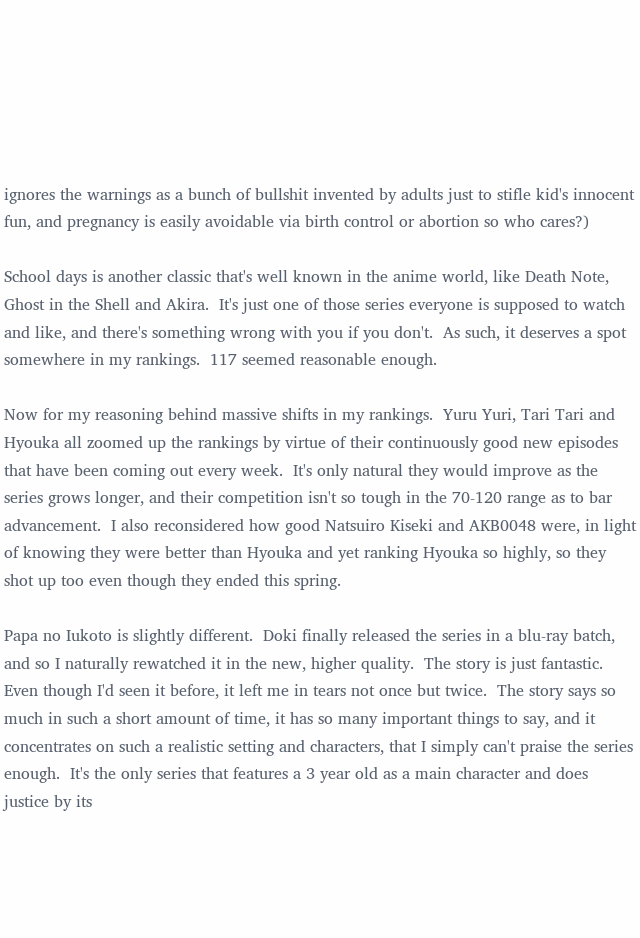ignores the warnings as a bunch of bullshit invented by adults just to stifle kid's innocent fun, and pregnancy is easily avoidable via birth control or abortion so who cares?)

School days is another classic that's well known in the anime world, like Death Note, Ghost in the Shell and Akira.  It's just one of those series everyone is supposed to watch and like, and there's something wrong with you if you don't.  As such, it deserves a spot somewhere in my rankings.  117 seemed reasonable enough.

Now for my reasoning behind massive shifts in my rankings.  Yuru Yuri, Tari Tari and Hyouka all zoomed up the rankings by virtue of their continuously good new episodes that have been coming out every week.  It's only natural they would improve as the series grows longer, and their competition isn't so tough in the 70-120 range as to bar advancement.  I also reconsidered how good Natsuiro Kiseki and AKB0048 were, in light of knowing they were better than Hyouka and yet ranking Hyouka so highly, so they shot up too even though they ended this spring.

Papa no Iukoto is slightly different.  Doki finally released the series in a blu-ray batch, and so I naturally rewatched it in the new, higher quality.  The story is just fantastic.  Even though I'd seen it before, it left me in tears not once but twice.  The story says so much in such a short amount of time, it has so many important things to say, and it concentrates on such a realistic setting and characters, that I simply can't praise the series enough.  It's the only series that features a 3 year old as a main character and does justice by its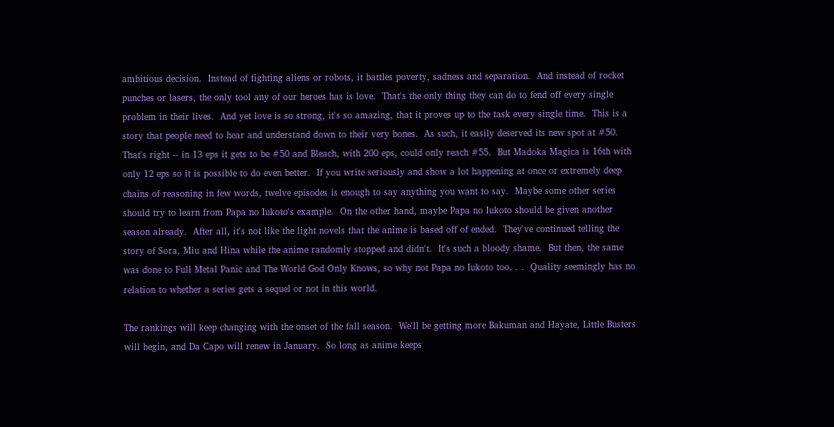ambitious decision.  Instead of fighting aliens or robots, it battles poverty, sadness and separation.  And instead of rocket punches or lasers, the only tool any of our heroes has is love.  That's the only thing they can do to fend off every single problem in their lives.  And yet love is so strong, it's so amazing, that it proves up to the task every single time.  This is a story that people need to hear and understand down to their very bones.  As such, it easily deserved its new spot at #50.  That's right -- in 13 eps it gets to be #50 and Bleach, with 200 eps, could only reach #55.  But Madoka Magica is 16th with only 12 eps so it is possible to do even better.  If you write seriously and show a lot happening at once or extremely deep chains of reasoning in few words, twelve episodes is enough to say anything you want to say.  Maybe some other series should try to learn from Papa no Iukoto's example.  On the other hand, maybe Papa no Iukoto should be given another season already.  After all, it's not like the light novels that the anime is based off of ended.  They've continued telling the story of Sora, Miu and Hina while the anime randomly stopped and didn't.  It's such a bloody shame.  But then, the same was done to Full Metal Panic and The World God Only Knows, so why not Papa no Iukoto too. . .  Quality seemingly has no relation to whether a series gets a sequel or not in this world.

The rankings will keep changing with the onset of the fall season.  We'll be getting more Bakuman and Hayate, Little Busters will begin, and Da Capo will renew in January.  So long as anime keeps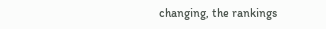changing, the rankings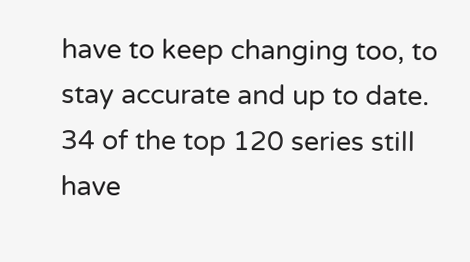have to keep changing too, to stay accurate and up to date.  34 of the top 120 series still have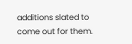additions slated to come out for them.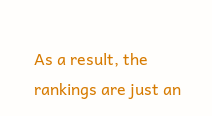As a result, the rankings are just an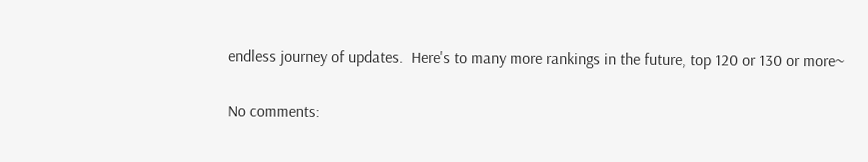endless journey of updates.  Here's to many more rankings in the future, top 120 or 130 or more~

No comments: